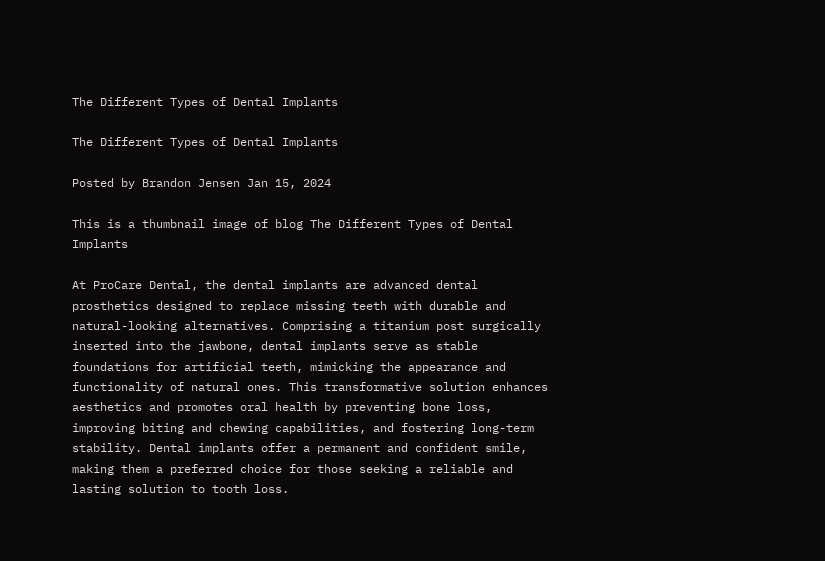The Different Types of Dental Implants

The Different Types of Dental Implants

Posted by Brandon Jensen Jan 15, 2024

This is a thumbnail image of blog The Different Types of Dental Implants

At ProCare Dental, the dental implants are advanced dental prosthetics designed to replace missing teeth with durable and natural-looking alternatives. Comprising a titanium post surgically inserted into the jawbone, dental implants serve as stable foundations for artificial teeth, mimicking the appearance and functionality of natural ones. This transformative solution enhances aesthetics and promotes oral health by preventing bone loss, improving biting and chewing capabilities, and fostering long-term stability. Dental implants offer a permanent and confident smile, making them a preferred choice for those seeking a reliable and lasting solution to tooth loss.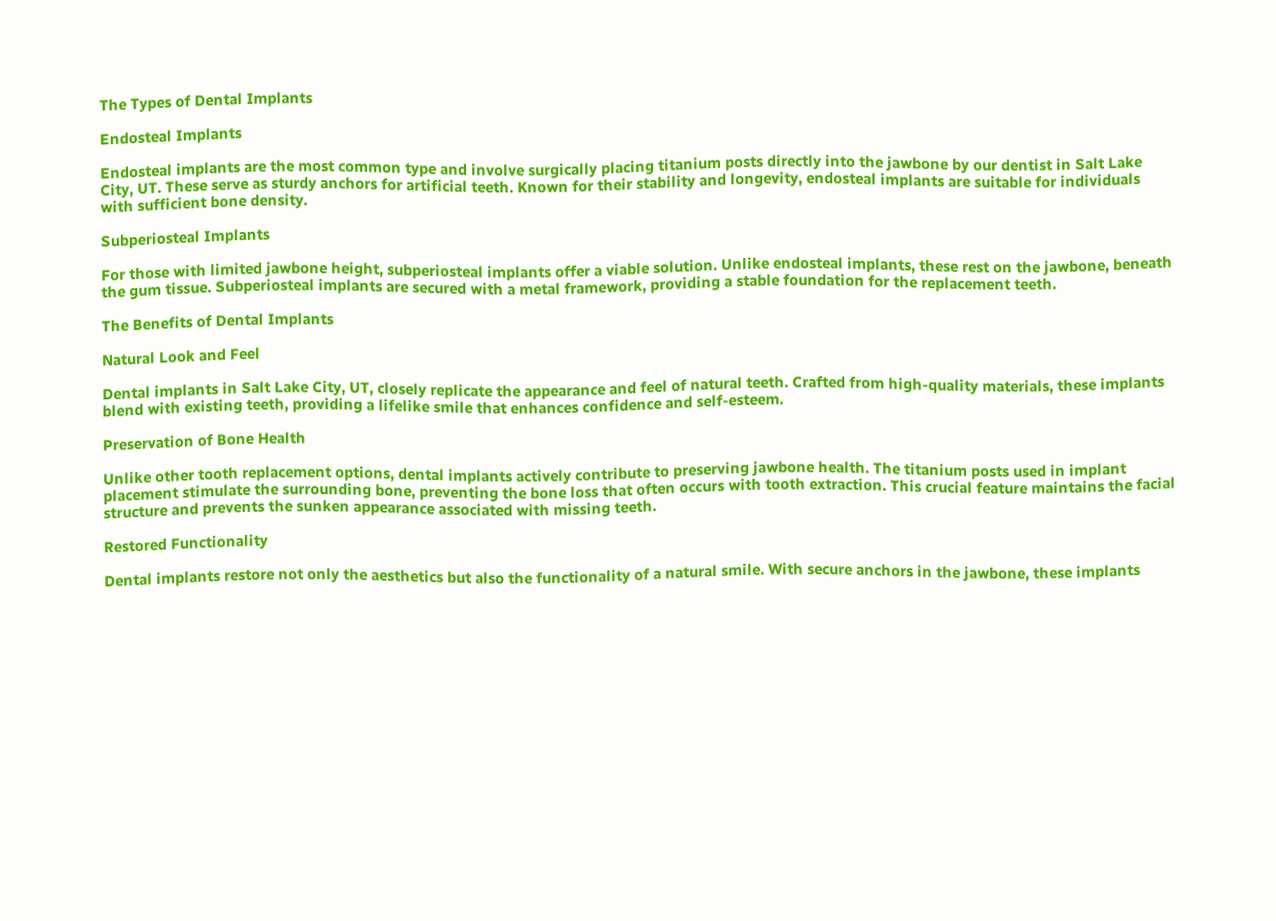The Types of Dental Implants

Endosteal Implants

Endosteal implants are the most common type and involve surgically placing titanium posts directly into the jawbone by our dentist in Salt Lake City, UT. These serve as sturdy anchors for artificial teeth. Known for their stability and longevity, endosteal implants are suitable for individuals with sufficient bone density.

Subperiosteal Implants

For those with limited jawbone height, subperiosteal implants offer a viable solution. Unlike endosteal implants, these rest on the jawbone, beneath the gum tissue. Subperiosteal implants are secured with a metal framework, providing a stable foundation for the replacement teeth.

The Benefits of Dental Implants

Natural Look and Feel

Dental implants in Salt Lake City, UT, closely replicate the appearance and feel of natural teeth. Crafted from high-quality materials, these implants blend with existing teeth, providing a lifelike smile that enhances confidence and self-esteem.

Preservation of Bone Health

Unlike other tooth replacement options, dental implants actively contribute to preserving jawbone health. The titanium posts used in implant placement stimulate the surrounding bone, preventing the bone loss that often occurs with tooth extraction. This crucial feature maintains the facial structure and prevents the sunken appearance associated with missing teeth.

Restored Functionality

Dental implants restore not only the aesthetics but also the functionality of a natural smile. With secure anchors in the jawbone, these implants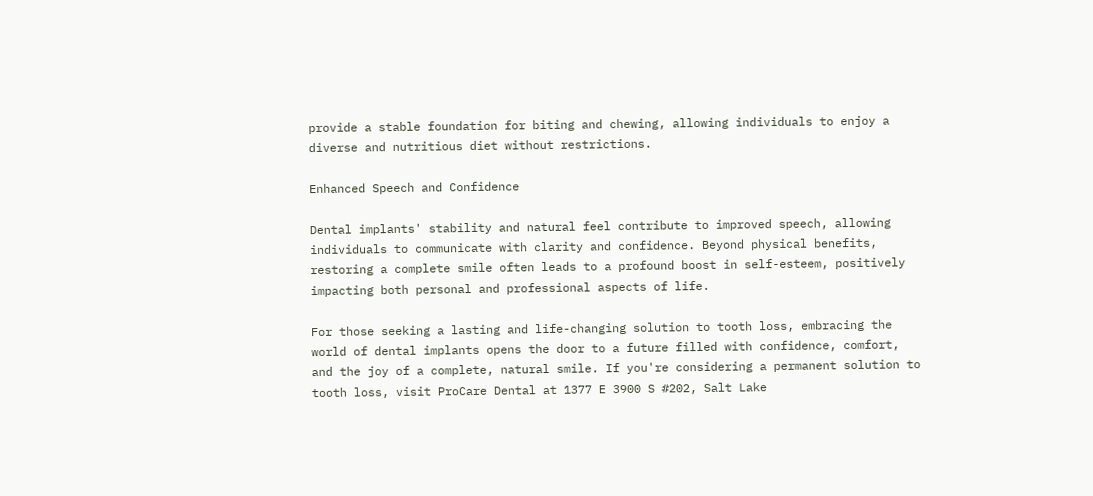provide a stable foundation for biting and chewing, allowing individuals to enjoy a diverse and nutritious diet without restrictions.

Enhanced Speech and Confidence

Dental implants' stability and natural feel contribute to improved speech, allowing individuals to communicate with clarity and confidence. Beyond physical benefits, restoring a complete smile often leads to a profound boost in self-esteem, positively impacting both personal and professional aspects of life.

For those seeking a lasting and life-changing solution to tooth loss, embracing the world of dental implants opens the door to a future filled with confidence, comfort, and the joy of a complete, natural smile. If you're considering a permanent solution to tooth loss, visit ProCare Dental at 1377 E 3900 S #202, Salt Lake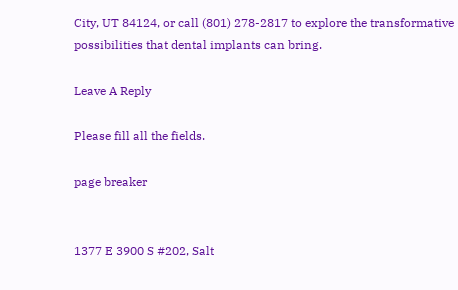City, UT 84124, or call (801) 278-2817 to explore the transformative possibilities that dental implants can bring.

Leave A Reply

Please fill all the fields.

page breaker


1377 E 3900 S #202, Salt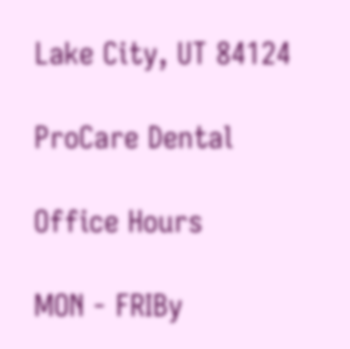Lake City, UT 84124

ProCare Dental

Office Hours

MON - FRIBy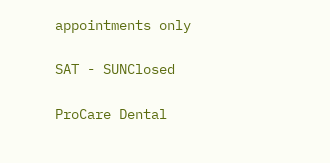appointments only

SAT - SUNClosed

ProCare Dental